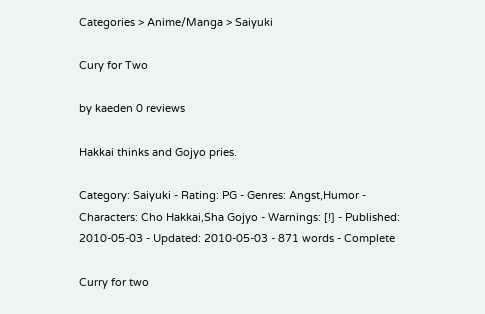Categories > Anime/Manga > Saiyuki

Cury for Two

by kaeden 0 reviews

Hakkai thinks and Gojyo pries.

Category: Saiyuki - Rating: PG - Genres: Angst,Humor - Characters: Cho Hakkai,Sha Gojyo - Warnings: [!] - Published: 2010-05-03 - Updated: 2010-05-03 - 871 words - Complete

Curry for two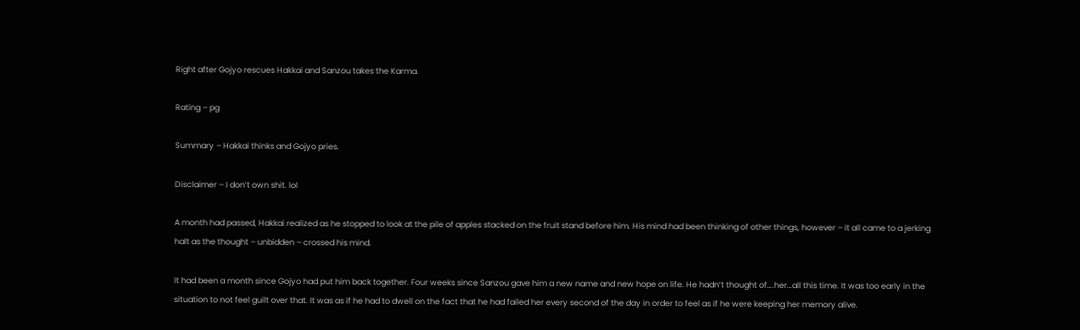Right after Gojyo rescues Hakkai and Sanzou takes the Karma.

Rating – pg

Summary – Hakkai thinks and Gojyo pries.

Disclaimer – I don’t own shit. lol

A month had passed, Hakkai realized as he stopped to look at the pile of apples stacked on the fruit stand before him. His mind had been thinking of other things, however – it all came to a jerking halt as the thought – unbidden – crossed his mind.

It had been a month since Gojyo had put him back together. Four weeks since Sanzou gave him a new name and new hope on life. He hadn’t thought of….her…all this time. It was too early in the situation to not feel guilt over that. It was as if he had to dwell on the fact that he had failed her every second of the day in order to feel as if he were keeping her memory alive.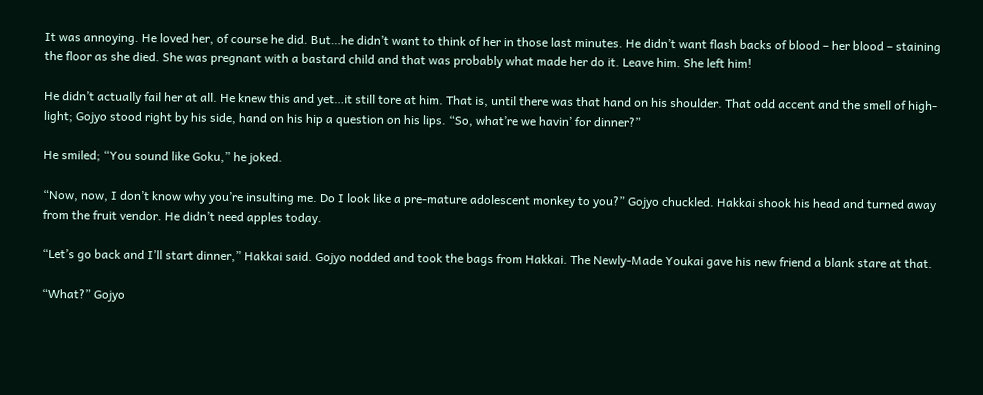It was annoying. He loved her, of course he did. But…he didn’t want to think of her in those last minutes. He didn’t want flash backs of blood – her blood – staining the floor as she died. She was pregnant with a bastard child and that was probably what made her do it. Leave him. She left him!

He didn’t actually fail her at all. He knew this and yet…it still tore at him. That is, until there was that hand on his shoulder. That odd accent and the smell of high-light; Gojyo stood right by his side, hand on his hip a question on his lips. “So, what’re we havin’ for dinner?”

He smiled; “You sound like Goku,” he joked.

“Now, now, I don’t know why you’re insulting me. Do I look like a pre-mature adolescent monkey to you?” Gojyo chuckled. Hakkai shook his head and turned away from the fruit vendor. He didn’t need apples today.

“Let’s go back and I’ll start dinner,” Hakkai said. Gojyo nodded and took the bags from Hakkai. The Newly-Made Youkai gave his new friend a blank stare at that.

“What?” Gojyo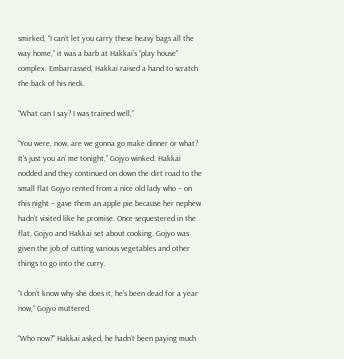smirked, “I can’t let you carry these heavy bags all the way home,” it was a barb at Hakkai’s “play house” complex. Embarrassed, Hakkai raised a hand to scratch the back of his neck.

“What can I say? I was trained well,”

“You were, now, are we gonna go make dinner or what? It’s just you an’ me tonight,” Gojyo winked. Hakkai nodded and they continued on down the dirt road to the small flat Gojyo rented from a nice old lady who – on this night – gave them an apple pie because her nephew hadn’t visited like he promise. Once sequestered in the flat, Gojyo and Hakkai set about cooking. Gojyo was given the job of cutting various vegetables and other things to go into the curry.

“I don’t know why she does it, he’s been dead for a year now,” Gojyo muttered.

“Who now?” Hakkai asked, he hadn’t been paying much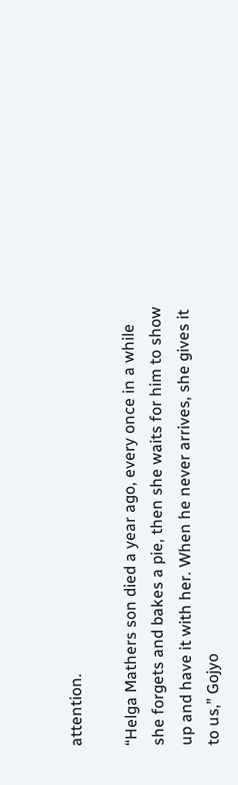attention.

“Helga Mathers son died a year ago, every once in a while she forgets and bakes a pie, then she waits for him to show up and have it with her. When he never arrives, she gives it to us,” Gojyo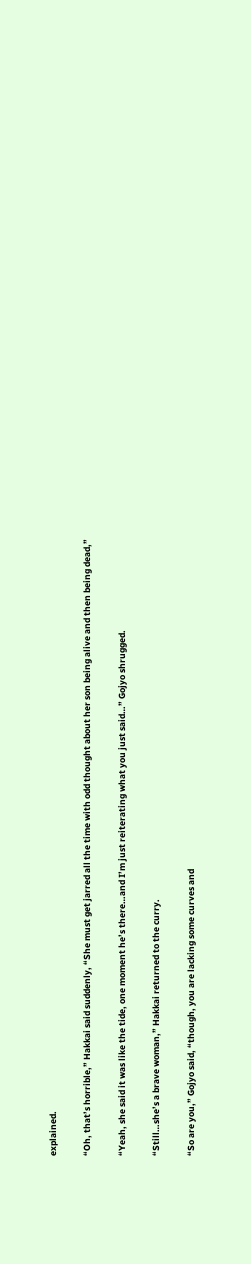explained.

“Oh, that’s horrible,” Hakkai said suddenly, “She must get jarred all the time with odd thought about her son being alive and then being dead,”

“Yeah, she said it was like the tide, one moment he’s there…and I’m just reiterating what you just said…” Gojyo shrugged.

“Still…she’s a brave woman,” Hakkai returned to the curry.

“So are you,” Gojyo said, “though, you are lacking some curves and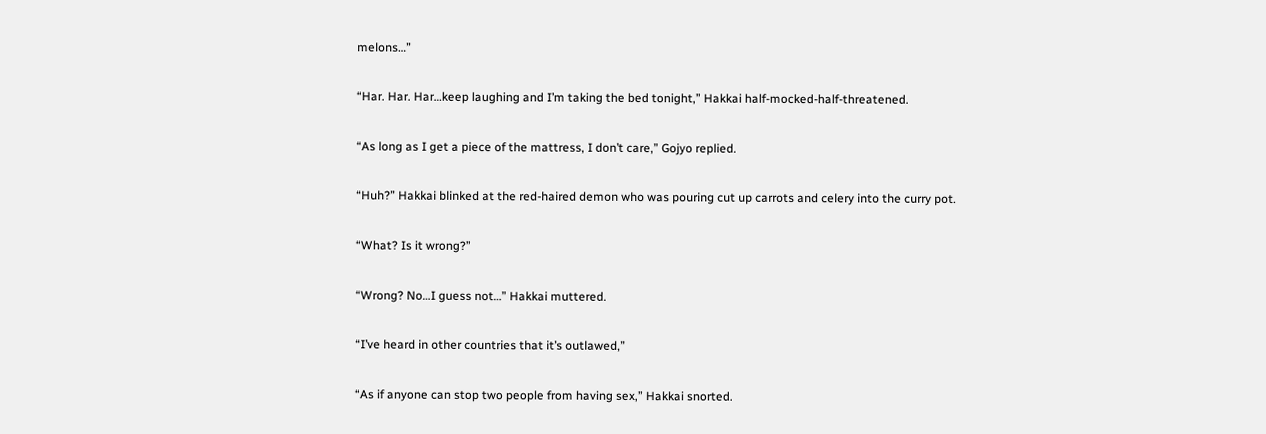melons…”

“Har. Har. Har…keep laughing and I’m taking the bed tonight,” Hakkai half-mocked-half-threatened.

“As long as I get a piece of the mattress, I don’t care,” Gojyo replied.

“Huh?” Hakkai blinked at the red-haired demon who was pouring cut up carrots and celery into the curry pot.

“What? Is it wrong?”

“Wrong? No…I guess not…” Hakkai muttered.

“I’ve heard in other countries that it’s outlawed,”

“As if anyone can stop two people from having sex,” Hakkai snorted.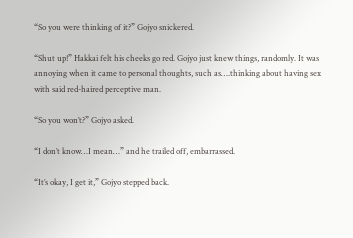“So you were thinking of it?” Gojyo snickered.

“Shut up!” Hakkai felt his cheeks go red. Gojyo just knew things, randomly. It was annoying when it came to personal thoughts, such as….thinking about having sex with said red-haired perceptive man.

“So you won’t?” Gojyo asked.

“I don’t know…I mean…” and he trailed off, embarrassed.

“It’s okay, I get it,” Gojyo stepped back.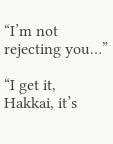“I’m not rejecting you…”

“I get it, Hakkai, it’s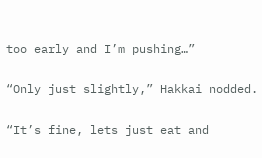too early and I’m pushing…”

“Only just slightly,” Hakkai nodded.

“It’s fine, lets just eat and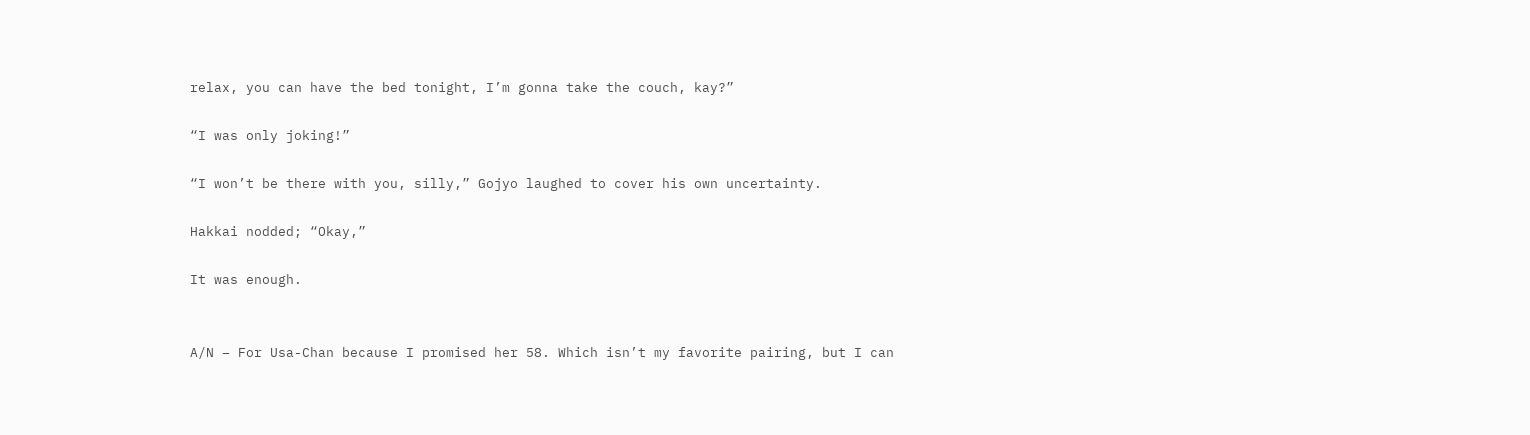relax, you can have the bed tonight, I’m gonna take the couch, kay?”

“I was only joking!”

“I won’t be there with you, silly,” Gojyo laughed to cover his own uncertainty.

Hakkai nodded; “Okay,”

It was enough.


A/N – For Usa-Chan because I promised her 58. Which isn’t my favorite pairing, but I can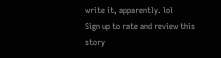write it, apparently. lol
Sign up to rate and review this story